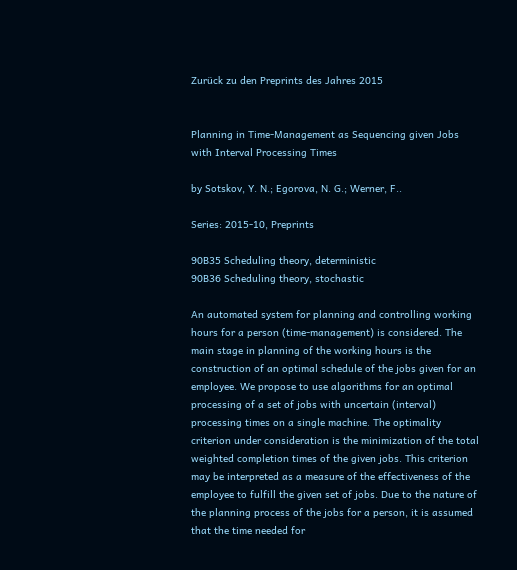Zurück zu den Preprints des Jahres 2015


Planning in Time-Management as Sequencing given Jobs with Interval Processing Times

by Sotskov, Y. N.; Egorova, N. G.; Werner, F..

Series: 2015-10, Preprints

90B35 Scheduling theory, deterministic
90B36 Scheduling theory, stochastic

An automated system for planning and controlling working hours for a person (time-management) is considered. The main stage in planning of the working hours is the construction of an optimal schedule of the jobs given for an employee. We propose to use algorithms for an optimal processing of a set of jobs with uncertain (interval) processing times on a single machine. The optimality criterion under consideration is the minimization of the total weighted completion times of the given jobs. This criterion may be interpreted as a measure of the effectiveness of the employee to fulfill the given set of jobs. Due to the nature of the planning process of the jobs for a person, it is assumed that the time needed for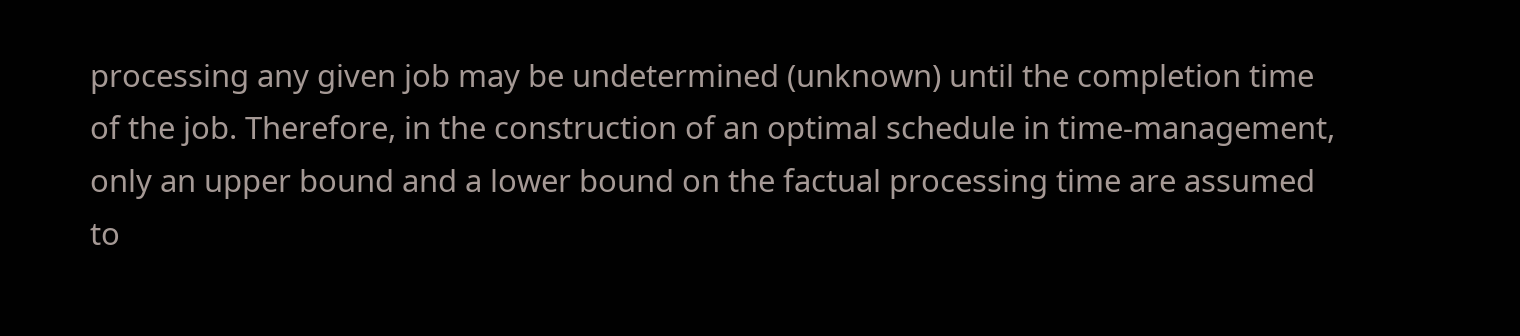processing any given job may be undetermined (unknown) until the completion time of the job. Therefore, in the construction of an optimal schedule in time-management, only an upper bound and a lower bound on the factual processing time are assumed to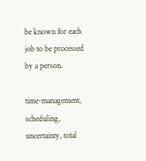be known for each job to be processed by a person.

time-management, scheduling, uncertainty, total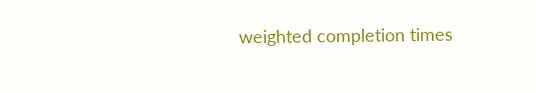weighted completion times